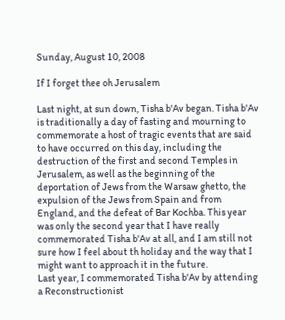Sunday, August 10, 2008

If I forget thee oh Jerusalem

Last night, at sun down, Tisha b'Av began. Tisha b'Av is traditionally a day of fasting and mourning to commemorate a host of tragic events that are said to have occurred on this day, including the destruction of the first and second Temples in Jerusalem, as well as the beginning of the deportation of Jews from the Warsaw ghetto, the expulsion of the Jews from Spain and from England, and the defeat of Bar Kochba. This year was only the second year that I have really commemorated Tisha b'Av at all, and I am still not sure how I feel about th holiday and the way that I might want to approach it in the future.
Last year, I commemorated Tisha b'Av by attending a Reconstructionist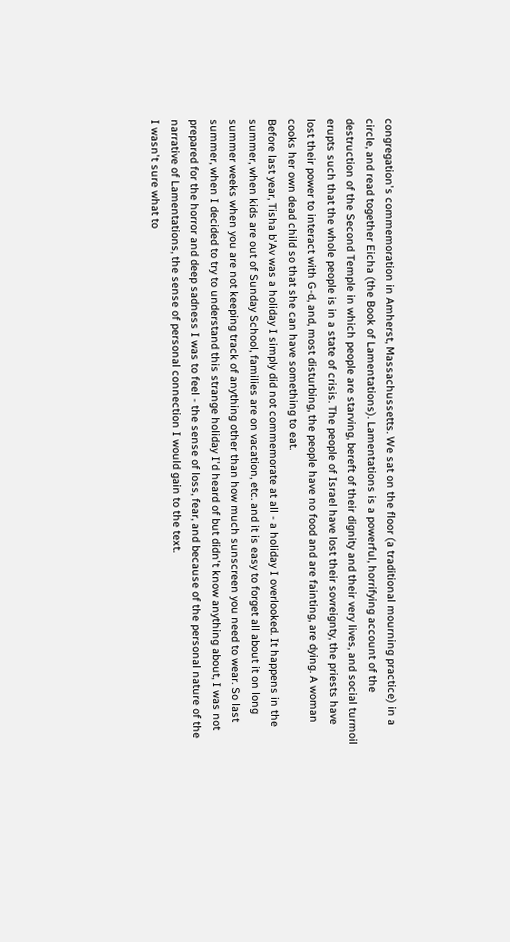congregation's commemoration in Amherst, Massachussetts. We sat on the floor (a traditional mourning practice) in a circle, and read together Eicha (the Book of Lamentations). Lamentations is a powerful, horrifying account of the destruction of the Second Temple in which people are starving, bereft of their dignity and their very lives, and social turmoil erupts such that the whole people is in a state of crisis. The people of Israel have lost their sovreignty, the priests have lost their power to interact with G-d, and, most disturbing, the people have no food and are fainting, are dying. A woman cooks her own dead child so that she can have something to eat.
Before last year, Tisha b'Av was a holiday I simply did not commemorate at all - a holiday I overlooked. It happens in the summer, when kids are out of Sunday School, families are on vacation, etc. and it is easy to forget all about it on long summer weeks when you are not keeping track of anything other than how much sunscreen you need to wear. So last summer, when I decided to try to understand this strange holiday I'd heard of but didn't know anything about, I was not prepared for the horror and deep sadness I was to feel - the sense of loss, fear, and because of the personal nature of the narrative of Lamentations, the sense of personal connection I would gain to the text.
I wasn't sure what to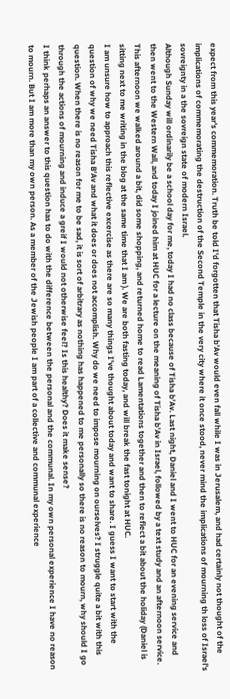expect from this year's commemoration. Truth be told I'd forgotten that Tisha b'Av would even fall while I was in Jerusalem, and had certainly not thought of the implications of commemorating the destruction of the Second Temple in the very city where it once stood, never mind the implications of mourning th loss of Israel's sovreignty in a the sovreign state of modern Israel.
Although Sunday will ordinarily be a school day for me, today I had no class because of Tisha b'Av. Last night, Daniel and I went to HUC for an evening service and then went to the Western Wall, and today I joined him at HUC for a lecture on the meaning of Tisha b'Av in Israel, followed by a text study and an afternoon service. This afternoon we walked around a bit, did some shopping, and returned home to read Lamentations together and then to reflect a bit about the holiday (Daniel is sitting next to me writing in the blog at the same time that I am ). We are both fasting today, and will break the fast tonight at HUC.
I am unsure how to approach this reflective excercise as there are so many things I've thought about today and want to share. I guess I want to start with the question of why we need Tisha B'Av and what it does or does not accomplish. Why do we need to impose mourning on ourselves? I struggle quite a bit with this question. When there is no reason for me to be sad, it is sort of arbitrary as nothing has happened to me personally so there is no reason to mourn, why should I go through the actions of mourning and induce a greif I would not otherwise feel? Is this healthy? Does it make sense?
I think perhaps an answer to this question has to do with the difference between the personal and the communal. In my own personal experience I have no reason to mourn. But I am more than my own person. As a member of the Jewish people I am part of a collective and communal experience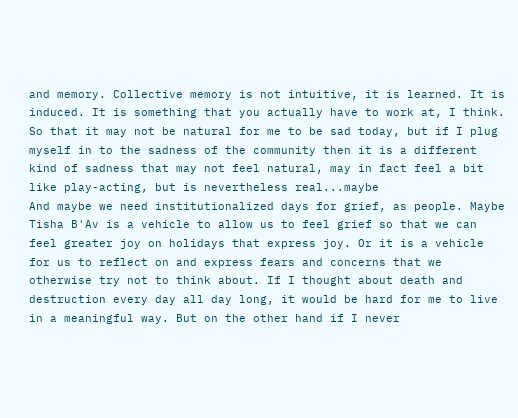and memory. Collective memory is not intuitive, it is learned. It is induced. It is something that you actually have to work at, I think. So that it may not be natural for me to be sad today, but if I plug myself in to the sadness of the community then it is a different kind of sadness that may not feel natural, may in fact feel a bit like play-acting, but is nevertheless real...maybe
And maybe we need institutionalized days for grief, as people. Maybe Tisha B'Av is a vehicle to allow us to feel grief so that we can feel greater joy on holidays that express joy. Or it is a vehicle for us to reflect on and express fears and concerns that we otherwise try not to think about. If I thought about death and destruction every day all day long, it would be hard for me to live in a meaningful way. But on the other hand if I never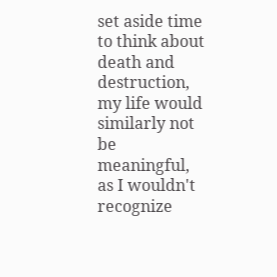set aside time to think about death and destruction, my life would similarly not be meaningful, as I wouldn't recognize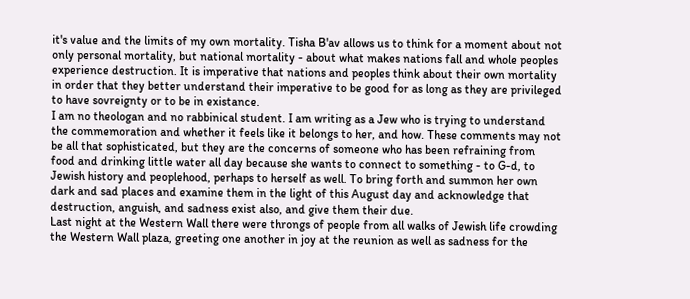it's value and the limits of my own mortality. Tisha B'av allows us to think for a moment about not only personal mortality, but national mortality - about what makes nations fall and whole peoples experience destruction. It is imperative that nations and peoples think about their own mortality in order that they better understand their imperative to be good for as long as they are privileged to have sovreignty or to be in existance.
I am no theologan and no rabbinical student. I am writing as a Jew who is trying to understand the commemoration and whether it feels like it belongs to her, and how. These comments may not be all that sophisticated, but they are the concerns of someone who has been refraining from food and drinking little water all day because she wants to connect to something - to G-d, to Jewish history and peoplehood, perhaps to herself as well. To bring forth and summon her own dark and sad places and examine them in the light of this August day and acknowledge that destruction, anguish, and sadness exist also, and give them their due.
Last night at the Western Wall there were throngs of people from all walks of Jewish life crowding the Western Wall plaza, greeting one another in joy at the reunion as well as sadness for the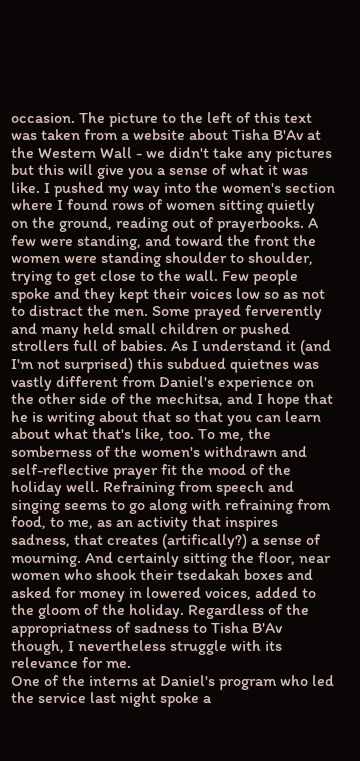occasion. The picture to the left of this text was taken from a website about Tisha B'Av at the Western Wall - we didn't take any pictures but this will give you a sense of what it was like. I pushed my way into the women's section where I found rows of women sitting quietly on the ground, reading out of prayerbooks. A few were standing, and toward the front the women were standing shoulder to shoulder, trying to get close to the wall. Few people spoke and they kept their voices low so as not to distract the men. Some prayed ferverently and many held small children or pushed strollers full of babies. As I understand it (and I'm not surprised) this subdued quietnes was vastly different from Daniel's experience on the other side of the mechitsa, and I hope that he is writing about that so that you can learn about what that's like, too. To me, the somberness of the women's withdrawn and self-reflective prayer fit the mood of the holiday well. Refraining from speech and singing seems to go along with refraining from food, to me, as an activity that inspires sadness, that creates (artifically?) a sense of mourning. And certainly sitting the floor, near women who shook their tsedakah boxes and asked for money in lowered voices, added to the gloom of the holiday. Regardless of the appropriatness of sadness to Tisha B'Av though, I nevertheless struggle with its relevance for me.
One of the interns at Daniel's program who led the service last night spoke a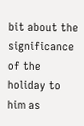bit about the significance of the holiday to him as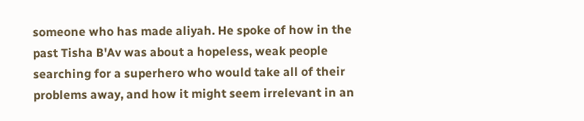someone who has made aliyah. He spoke of how in the past Tisha B'Av was about a hopeless, weak people searching for a superhero who would take all of their problems away, and how it might seem irrelevant in an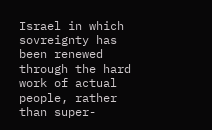Israel in which sovreignty has been renewed through the hard work of actual people, rather than super-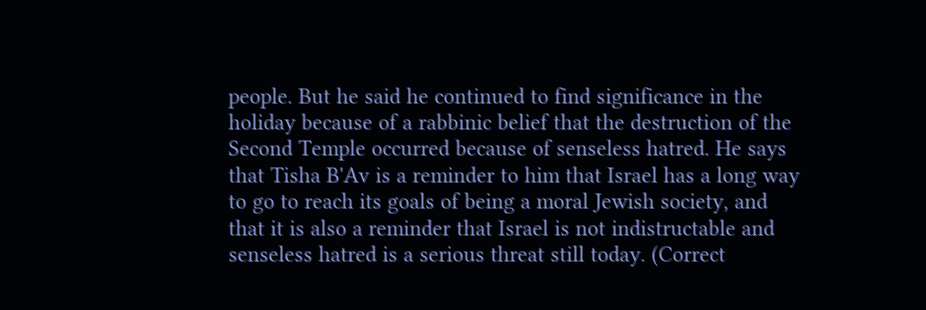people. But he said he continued to find significance in the holiday because of a rabbinic belief that the destruction of the Second Temple occurred because of senseless hatred. He says that Tisha B'Av is a reminder to him that Israel has a long way to go to reach its goals of being a moral Jewish society, and that it is also a reminder that Israel is not indistructable and senseless hatred is a serious threat still today. (Correct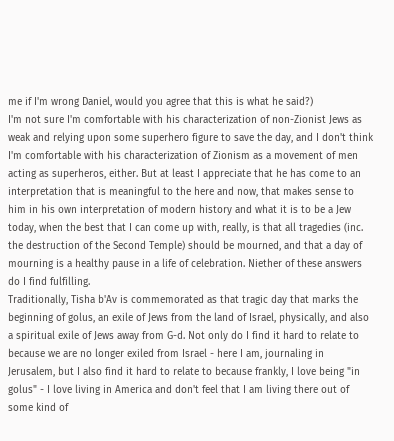me if I'm wrong Daniel, would you agree that this is what he said?)
I'm not sure I'm comfortable with his characterization of non-Zionist Jews as weak and relying upon some superhero figure to save the day, and I don't think I'm comfortable with his characterization of Zionism as a movement of men acting as superheros, either. But at least I appreciate that he has come to an interpretation that is meaningful to the here and now, that makes sense to him in his own interpretation of modern history and what it is to be a Jew today, when the best that I can come up with, really, is that all tragedies (inc. the destruction of the Second Temple) should be mourned, and that a day of mourning is a healthy pause in a life of celebration. Niether of these answers do I find fulfilling.
Traditionally, Tisha b'Av is commemorated as that tragic day that marks the beginning of golus, an exile of Jews from the land of Israel, physically, and also a spiritual exile of Jews away from G-d. Not only do I find it hard to relate to because we are no longer exiled from Israel - here I am, journaling in Jerusalem, but I also find it hard to relate to because frankly, I love being "in golus" - I love living in America and don't feel that I am living there out of some kind of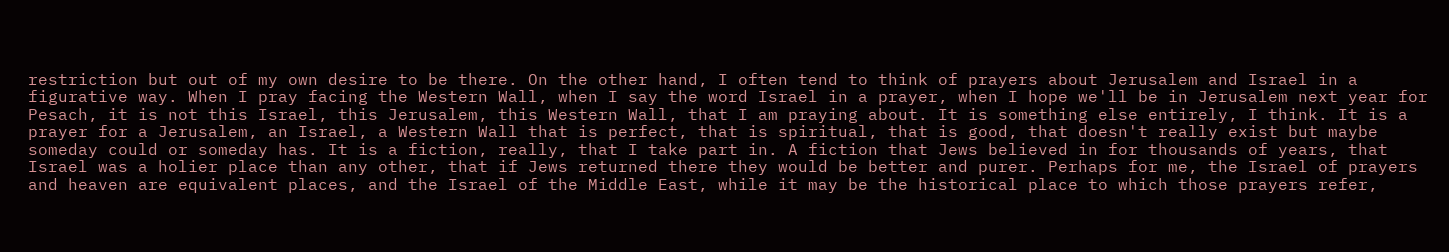restriction but out of my own desire to be there. On the other hand, I often tend to think of prayers about Jerusalem and Israel in a figurative way. When I pray facing the Western Wall, when I say the word Israel in a prayer, when I hope we'll be in Jerusalem next year for Pesach, it is not this Israel, this Jerusalem, this Western Wall, that I am praying about. It is something else entirely, I think. It is a prayer for a Jerusalem, an Israel, a Western Wall that is perfect, that is spiritual, that is good, that doesn't really exist but maybe someday could or someday has. It is a fiction, really, that I take part in. A fiction that Jews believed in for thousands of years, that Israel was a holier place than any other, that if Jews returned there they would be better and purer. Perhaps for me, the Israel of prayers and heaven are equivalent places, and the Israel of the Middle East, while it may be the historical place to which those prayers refer,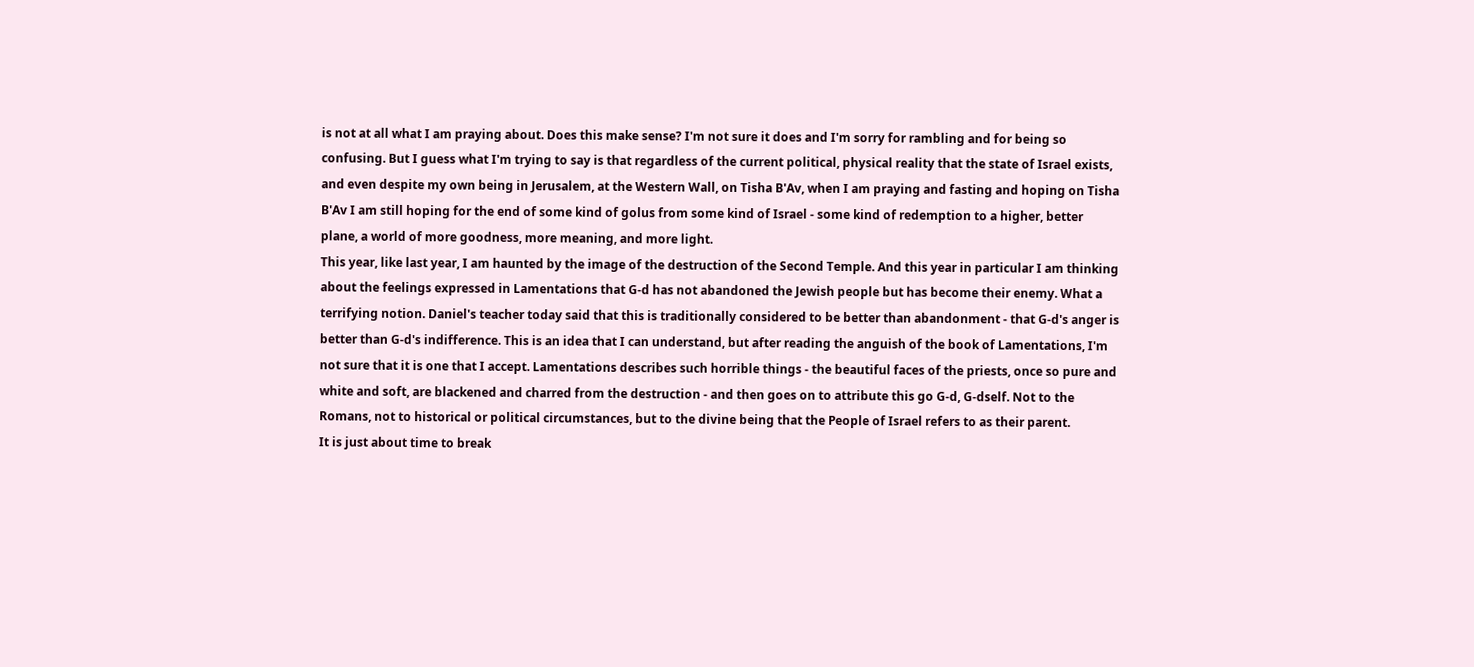is not at all what I am praying about. Does this make sense? I'm not sure it does and I'm sorry for rambling and for being so confusing. But I guess what I'm trying to say is that regardless of the current political, physical reality that the state of Israel exists, and even despite my own being in Jerusalem, at the Western Wall, on Tisha B'Av, when I am praying and fasting and hoping on Tisha B'Av I am still hoping for the end of some kind of golus from some kind of Israel - some kind of redemption to a higher, better plane, a world of more goodness, more meaning, and more light.
This year, like last year, I am haunted by the image of the destruction of the Second Temple. And this year in particular I am thinking about the feelings expressed in Lamentations that G-d has not abandoned the Jewish people but has become their enemy. What a terrifying notion. Daniel's teacher today said that this is traditionally considered to be better than abandonment - that G-d's anger is better than G-d's indifference. This is an idea that I can understand, but after reading the anguish of the book of Lamentations, I'm not sure that it is one that I accept. Lamentations describes such horrible things - the beautiful faces of the priests, once so pure and white and soft, are blackened and charred from the destruction - and then goes on to attribute this go G-d, G-dself. Not to the Romans, not to historical or political circumstances, but to the divine being that the People of Israel refers to as their parent.
It is just about time to break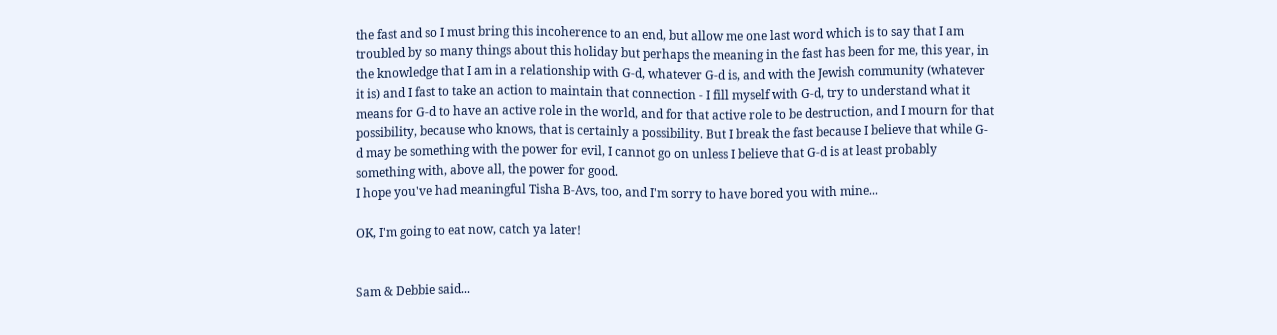the fast and so I must bring this incoherence to an end, but allow me one last word which is to say that I am troubled by so many things about this holiday but perhaps the meaning in the fast has been for me, this year, in the knowledge that I am in a relationship with G-d, whatever G-d is, and with the Jewish community (whatever it is) and I fast to take an action to maintain that connection - I fill myself with G-d, try to understand what it means for G-d to have an active role in the world, and for that active role to be destruction, and I mourn for that possibility, because who knows, that is certainly a possibility. But I break the fast because I believe that while G-d may be something with the power for evil, I cannot go on unless I believe that G-d is at least probably something with, above all, the power for good.
I hope you've had meaningful Tisha B-Avs, too, and I'm sorry to have bored you with mine...

OK, I'm going to eat now, catch ya later!


Sam & Debbie said...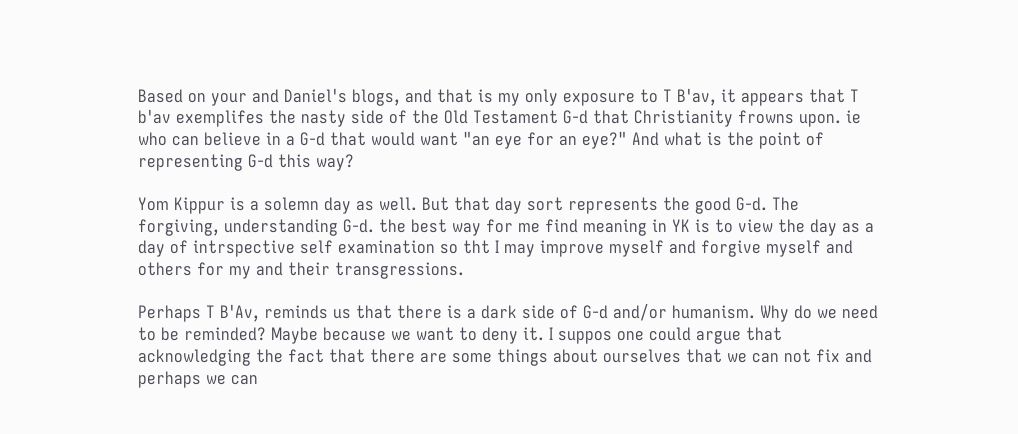Based on your and Daniel's blogs, and that is my only exposure to T B'av, it appears that T b'av exemplifes the nasty side of the Old Testament G-d that Christianity frowns upon. ie who can believe in a G-d that would want "an eye for an eye?" And what is the point of representing G-d this way?

Yom Kippur is a solemn day as well. But that day sort represents the good G-d. The forgiving, understanding G-d. the best way for me find meaning in YK is to view the day as a day of intrspective self examination so tht I may improve myself and forgive myself and others for my and their transgressions.

Perhaps T B'Av, reminds us that there is a dark side of G-d and/or humanism. Why do we need to be reminded? Maybe because we want to deny it. I suppos one could argue that acknowledging the fact that there are some things about ourselves that we can not fix and perhaps we can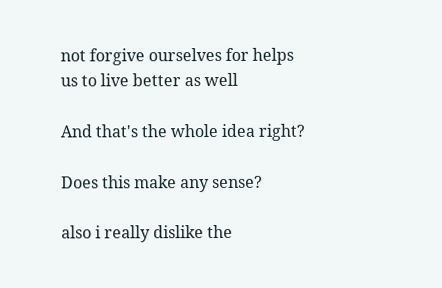not forgive ourselves for helps us to live better as well

And that's the whole idea right?

Does this make any sense?

also i really dislike the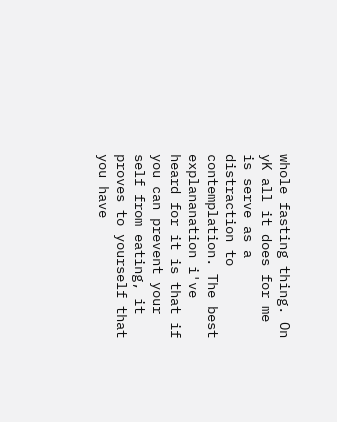whole fasting thing. On yK all it does for me is serve as a distraction to contemplation. The best explananation i've heard for it is that if you can prevent your self from eating, it proves to yourself that you have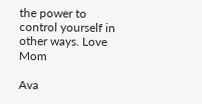the power to control yourself in other ways. Love Mom

Ava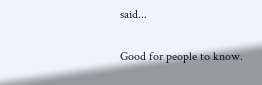said...

Good for people to know.